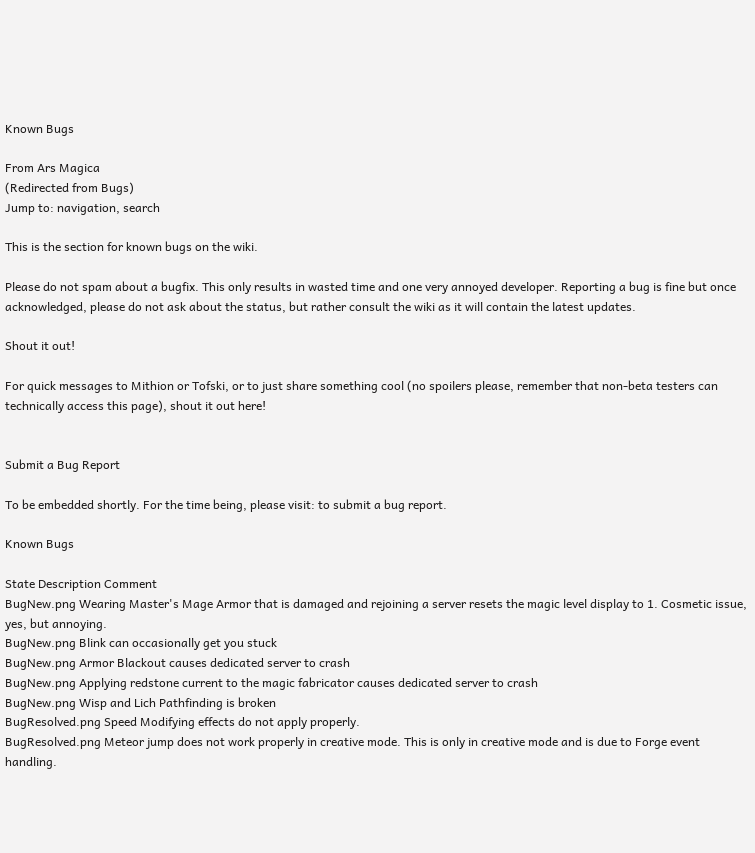Known Bugs

From Ars Magica
(Redirected from Bugs)
Jump to: navigation, search

This is the section for known bugs on the wiki.

Please do not spam about a bugfix. This only results in wasted time and one very annoyed developer. Reporting a bug is fine but once acknowledged, please do not ask about the status, but rather consult the wiki as it will contain the latest updates.

Shout it out!

For quick messages to Mithion or Tofski, or to just share something cool (no spoilers please, remember that non-beta testers can technically access this page), shout it out here!


Submit a Bug Report

To be embedded shortly. For the time being, please visit: to submit a bug report.

Known Bugs

State Description Comment
BugNew.png Wearing Master's Mage Armor that is damaged and rejoining a server resets the magic level display to 1. Cosmetic issue, yes, but annoying.
BugNew.png Blink can occasionally get you stuck
BugNew.png Armor Blackout causes dedicated server to crash
BugNew.png Applying redstone current to the magic fabricator causes dedicated server to crash
BugNew.png Wisp and Lich Pathfinding is broken
BugResolved.png Speed Modifying effects do not apply properly.
BugResolved.png Meteor jump does not work properly in creative mode. This is only in creative mode and is due to Forge event handling.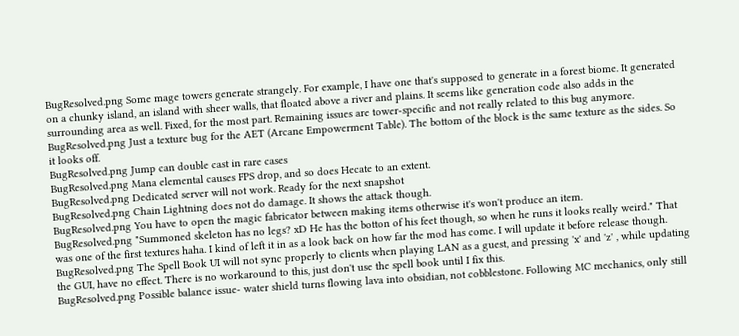BugResolved.png Some mage towers generate strangely. For example, I have one that's supposed to generate in a forest biome. It generated on a chunky island, an island with sheer walls, that floated above a river and plains. It seems like generation code also adds in the surrounding area as well. Fixed, for the most part. Remaining issues are tower-specific and not really related to this bug anymore.
BugResolved.png Just a texture bug for the AET (Arcane Empowerment Table). The bottom of the block is the same texture as the sides. So it looks off.
BugResolved.png Jump can double cast in rare cases
BugResolved.png Mana elemental causes FPS drop, and so does Hecate to an extent.
BugResolved.png Dedicated server will not work. Ready for the next snapshot
BugResolved.png Chain Lightning does not do damage. It shows the attack though.
BugResolved.png You have to open the magic fabricator between making items otherwise it's won't produce an item.
BugResolved.png "Summoned skeleton has no legs? xD He has the botton of his feet though, so when he runs it looks really weird." That was one of the first textures haha. I kind of left it in as a look back on how far the mod has come. I will update it before release though.
BugResolved.png The Spell Book UI will not sync properly to clients when playing LAN as a guest, and pressing 'x' and 'z' , while updating the GUI, have no effect. There is no workaround to this, just don't use the spell book until I fix this.
BugResolved.png Possible balance issue- water shield turns flowing lava into obsidian, not cobblestone. Following MC mechanics, only still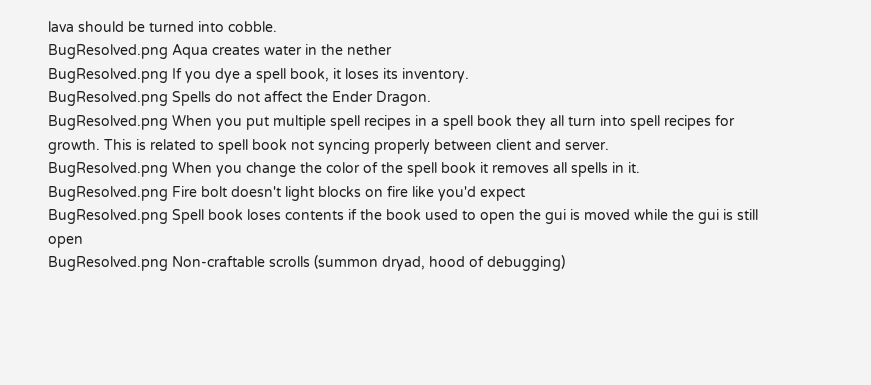lava should be turned into cobble.
BugResolved.png Aqua creates water in the nether
BugResolved.png If you dye a spell book, it loses its inventory.
BugResolved.png Spells do not affect the Ender Dragon.
BugResolved.png When you put multiple spell recipes in a spell book they all turn into spell recipes for growth. This is related to spell book not syncing properly between client and server.
BugResolved.png When you change the color of the spell book it removes all spells in it.
BugResolved.png Fire bolt doesn't light blocks on fire like you'd expect
BugResolved.png Spell book loses contents if the book used to open the gui is moved while the gui is still open
BugResolved.png Non-craftable scrolls (summon dryad, hood of debugging)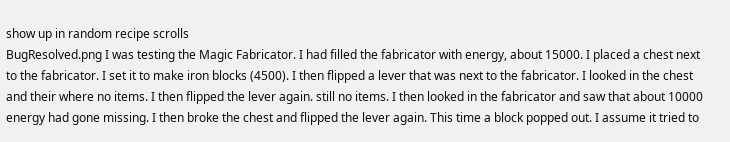show up in random recipe scrolls
BugResolved.png I was testing the Magic Fabricator. I had filled the fabricator with energy, about 15000. I placed a chest next to the fabricator. I set it to make iron blocks (4500). I then flipped a lever that was next to the fabricator. I looked in the chest and their where no items. I then flipped the lever again. still no items. I then looked in the fabricator and saw that about 10000 energy had gone missing. I then broke the chest and flipped the lever again. This time a block popped out. I assume it tried to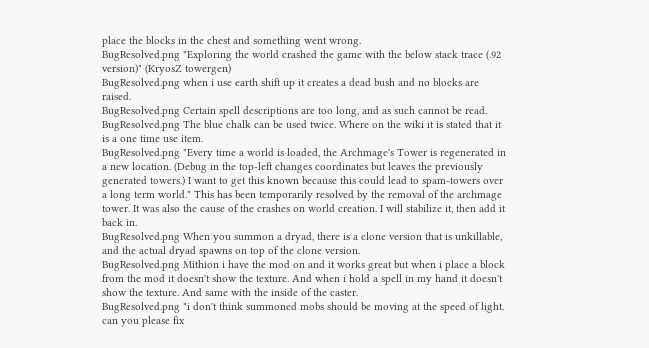place the blocks in the chest and something went wrong.
BugResolved.png "Exploring the world crashed the game with the below stack trace (.92 version)" (KryosZ towergen)
BugResolved.png when i use earth shift up it creates a dead bush and no blocks are raised.
BugResolved.png Certain spell descriptions are too long, and as such cannot be read.
BugResolved.png The blue chalk can be used twice. Where on the wiki it is stated that it is a one time use item.
BugResolved.png "Every time a world is loaded, the Archmage's Tower is regenerated in a new location. (Debug in the top-left changes coordinates but leaves the previously generated towers.) I want to get this known because this could lead to spam-towers over a long term world." This has been temporarily resolved by the removal of the archmage tower. It was also the cause of the crashes on world creation. I will stabilize it, then add it back in.
BugResolved.png When you summon a dryad, there is a clone version that is unkillable, and the actual dryad spawns on top of the clone version.
BugResolved.png Mithion i have the mod on and it works great but when i place a block from the mod it doesn't show the texture. And when i hold a spell in my hand it doesn't show the texture. And same with the inside of the caster.
BugResolved.png "i don't think summoned mobs should be moving at the speed of light. can you please fix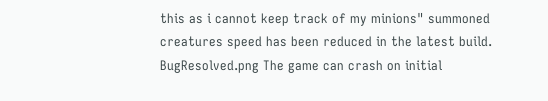this as i cannot keep track of my minions" summoned creatures speed has been reduced in the latest build.
BugResolved.png The game can crash on initial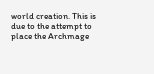world creation. This is due to the attempt to place the Archmage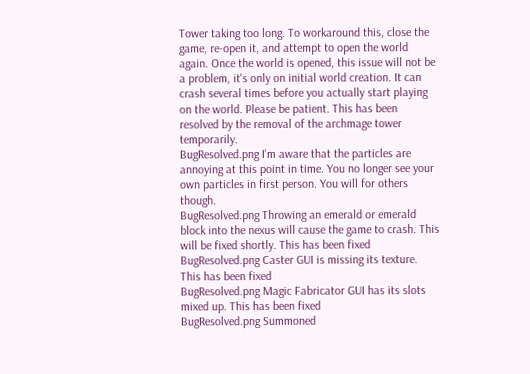Tower taking too long. To workaround this, close the game, re-open it, and attempt to open the world again. Once the world is opened, this issue will not be a problem, it's only on initial world creation. It can crash several times before you actually start playing on the world. Please be patient. This has been resolved by the removal of the archmage tower temporarily.
BugResolved.png I'm aware that the particles are annoying at this point in time. You no longer see your own particles in first person. You will for others though.
BugResolved.png Throwing an emerald or emerald block into the nexus will cause the game to crash. This will be fixed shortly. This has been fixed
BugResolved.png Caster GUI is missing its texture. This has been fixed
BugResolved.png Magic Fabricator GUI has its slots mixed up. This has been fixed
BugResolved.png Summoned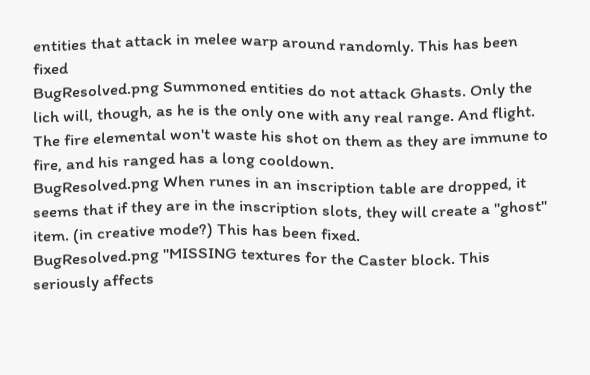entities that attack in melee warp around randomly. This has been fixed
BugResolved.png Summoned entities do not attack Ghasts. Only the lich will, though, as he is the only one with any real range. And flight. The fire elemental won't waste his shot on them as they are immune to fire, and his ranged has a long cooldown.
BugResolved.png When runes in an inscription table are dropped, it seems that if they are in the inscription slots, they will create a "ghost" item. (in creative mode?) This has been fixed.
BugResolved.png "MISSING textures for the Caster block. This seriously affects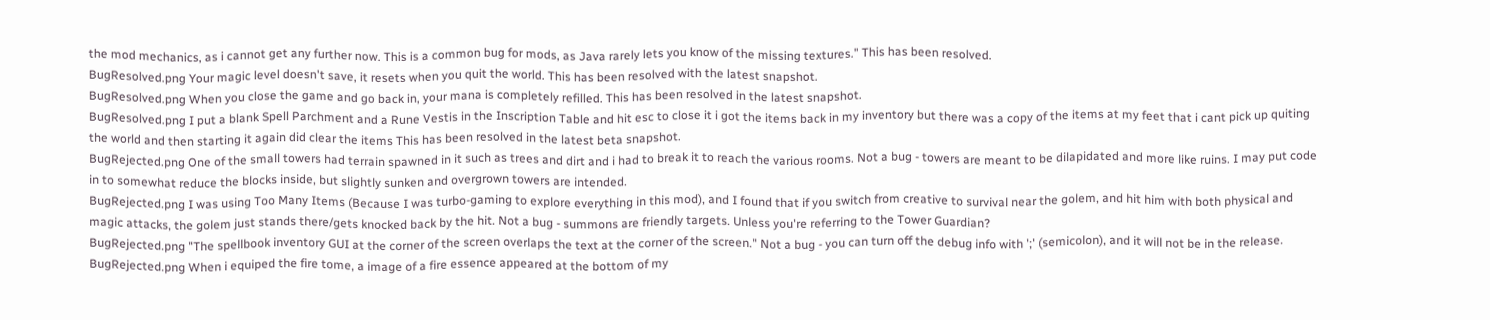the mod mechanics, as i cannot get any further now. This is a common bug for mods, as Java rarely lets you know of the missing textures." This has been resolved.
BugResolved.png Your magic level doesn't save, it resets when you quit the world. This has been resolved with the latest snapshot.
BugResolved.png When you close the game and go back in, your mana is completely refilled. This has been resolved in the latest snapshot.
BugResolved.png I put a blank Spell Parchment and a Rune Vestis in the Inscription Table and hit esc to close it i got the items back in my inventory but there was a copy of the items at my feet that i cant pick up quiting the world and then starting it again did clear the items This has been resolved in the latest beta snapshot.
BugRejected.png One of the small towers had terrain spawned in it such as trees and dirt and i had to break it to reach the various rooms. Not a bug - towers are meant to be dilapidated and more like ruins. I may put code in to somewhat reduce the blocks inside, but slightly sunken and overgrown towers are intended.
BugRejected.png I was using Too Many Items (Because I was turbo-gaming to explore everything in this mod), and I found that if you switch from creative to survival near the golem, and hit him with both physical and magic attacks, the golem just stands there/gets knocked back by the hit. Not a bug - summons are friendly targets. Unless you're referring to the Tower Guardian?
BugRejected.png "The spellbook inventory GUI at the corner of the screen overlaps the text at the corner of the screen." Not a bug - you can turn off the debug info with ';' (semicolon), and it will not be in the release.
BugRejected.png When i equiped the fire tome, a image of a fire essence appeared at the bottom of my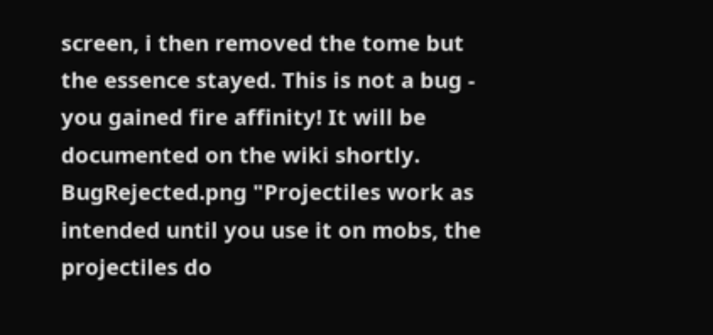screen, i then removed the tome but the essence stayed. This is not a bug - you gained fire affinity! It will be documented on the wiki shortly.
BugRejected.png "Projectiles work as intended until you use it on mobs, the projectiles do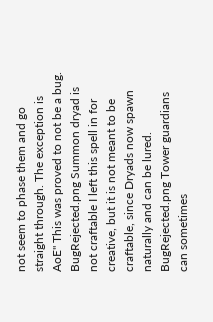not seem to phase them and go straight through. The exception is AoE" This was proved to not be a bug.
BugRejected.png Summon dryad is not craftable I left this spell in for creative, but it is not meant to be craftable, since Dryads now spawn naturally and can be lured.
BugRejected.png Tower guardians can sometimes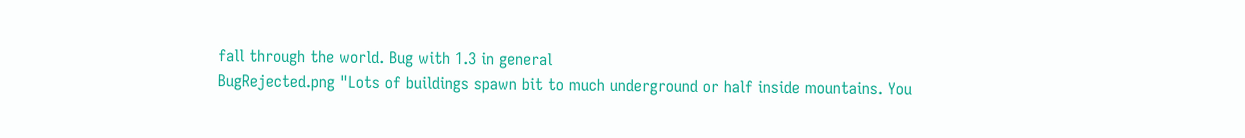fall through the world. Bug with 1.3 in general
BugRejected.png "Lots of buildings spawn bit to much underground or half inside mountains. You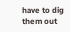have to dig them out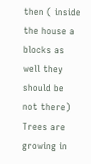then ( inside the house a blocks as well they should be not there) Trees are growing in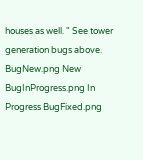houses as well. " See tower generation bugs above.
BugNew.png New BugInProgress.png In Progress BugFixed.png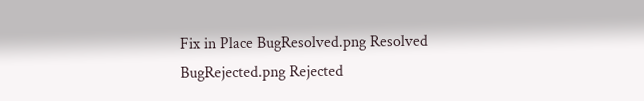Fix in Place BugResolved.png Resolved BugRejected.png Rejected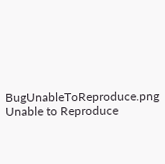BugUnableToReproduce.png Unable to Reproduce